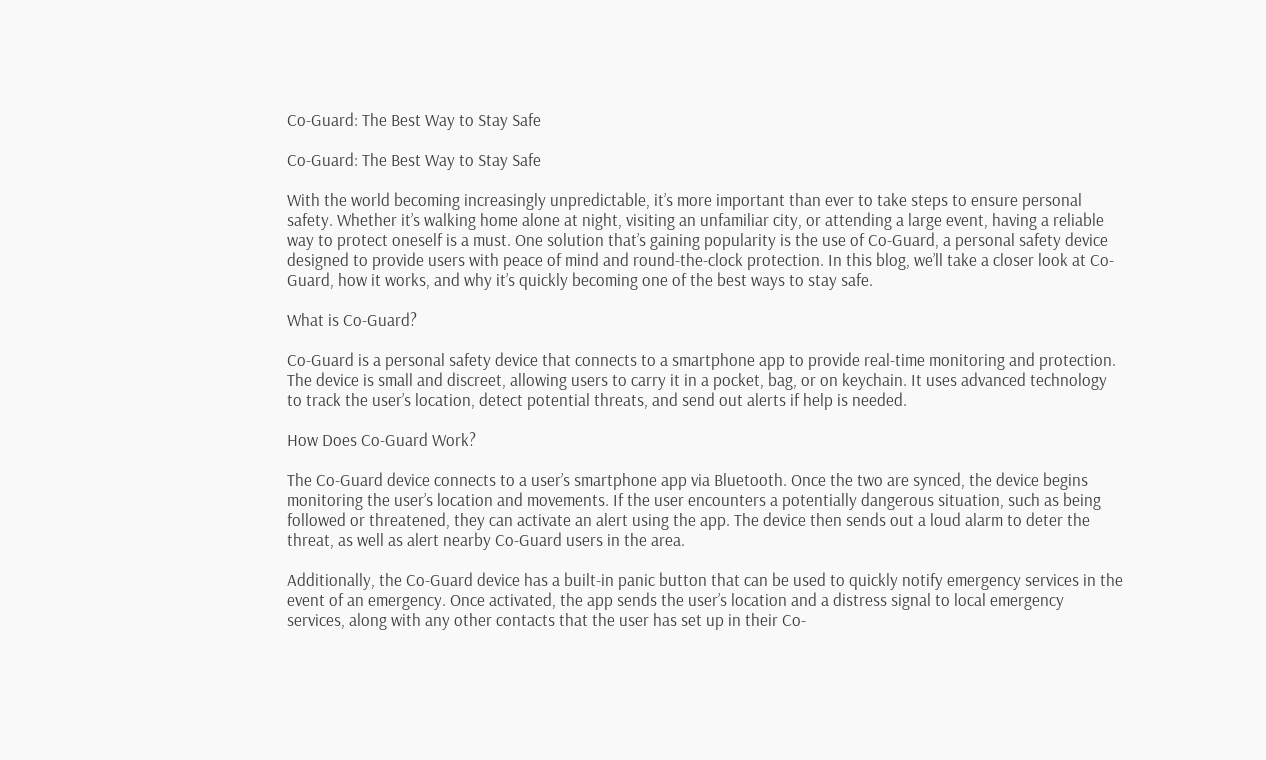Co-Guard: The Best Way to Stay Safe

Co-Guard: The Best Way to Stay Safe

With the world becoming increasingly unpredictable, it’s more important than ever to take steps to ensure personal safety. Whether it’s walking home alone at night, visiting an unfamiliar city, or attending a large event, having a reliable way to protect oneself is a must. One solution that’s gaining popularity is the use of Co-Guard, a personal safety device designed to provide users with peace of mind and round-the-clock protection. In this blog, we’ll take a closer look at Co-Guard, how it works, and why it’s quickly becoming one of the best ways to stay safe.

What is Co-Guard?

Co-Guard is a personal safety device that connects to a smartphone app to provide real-time monitoring and protection. The device is small and discreet, allowing users to carry it in a pocket, bag, or on keychain. It uses advanced technology to track the user’s location, detect potential threats, and send out alerts if help is needed.

How Does Co-Guard Work?

The Co-Guard device connects to a user’s smartphone app via Bluetooth. Once the two are synced, the device begins monitoring the user’s location and movements. If the user encounters a potentially dangerous situation, such as being followed or threatened, they can activate an alert using the app. The device then sends out a loud alarm to deter the threat, as well as alert nearby Co-Guard users in the area.

Additionally, the Co-Guard device has a built-in panic button that can be used to quickly notify emergency services in the event of an emergency. Once activated, the app sends the user’s location and a distress signal to local emergency services, along with any other contacts that the user has set up in their Co-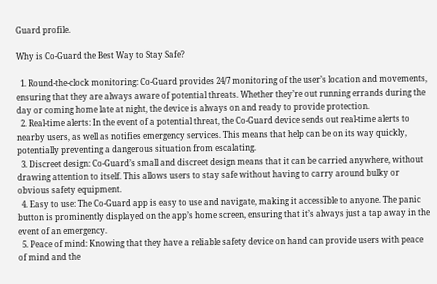Guard profile.

Why is Co-Guard the Best Way to Stay Safe?

  1. Round-the-clock monitoring: Co-Guard provides 24/7 monitoring of the user’s location and movements, ensuring that they are always aware of potential threats. Whether they’re out running errands during the day or coming home late at night, the device is always on and ready to provide protection.
  2. Real-time alerts: In the event of a potential threat, the Co-Guard device sends out real-time alerts to nearby users, as well as notifies emergency services. This means that help can be on its way quickly, potentially preventing a dangerous situation from escalating.
  3. Discreet design: Co-Guard’s small and discreet design means that it can be carried anywhere, without drawing attention to itself. This allows users to stay safe without having to carry around bulky or obvious safety equipment.
  4. Easy to use: The Co-Guard app is easy to use and navigate, making it accessible to anyone. The panic button is prominently displayed on the app’s home screen, ensuring that it’s always just a tap away in the event of an emergency.
  5. Peace of mind: Knowing that they have a reliable safety device on hand can provide users with peace of mind and the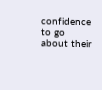confidence to go about their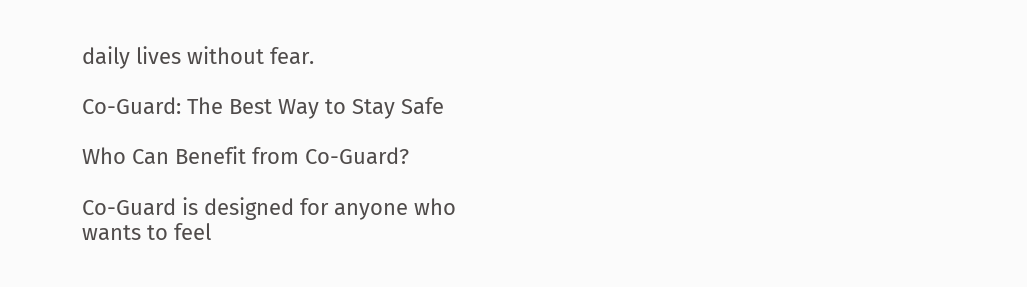daily lives without fear.

Co-Guard: The Best Way to Stay Safe

Who Can Benefit from Co-Guard?

Co-Guard is designed for anyone who wants to feel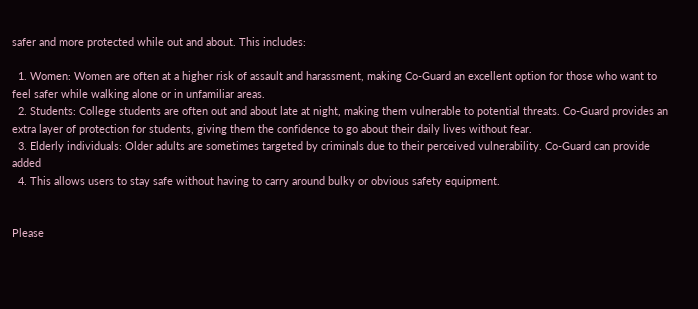safer and more protected while out and about. This includes:

  1. Women: Women are often at a higher risk of assault and harassment, making Co-Guard an excellent option for those who want to feel safer while walking alone or in unfamiliar areas.
  2. Students: College students are often out and about late at night, making them vulnerable to potential threats. Co-Guard provides an extra layer of protection for students, giving them the confidence to go about their daily lives without fear.
  3. Elderly individuals: Older adults are sometimes targeted by criminals due to their perceived vulnerability. Co-Guard can provide added
  4. This allows users to stay safe without having to carry around bulky or obvious safety equipment.


Please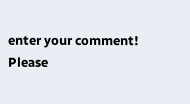enter your comment!
Please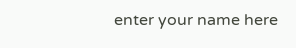enter your name here